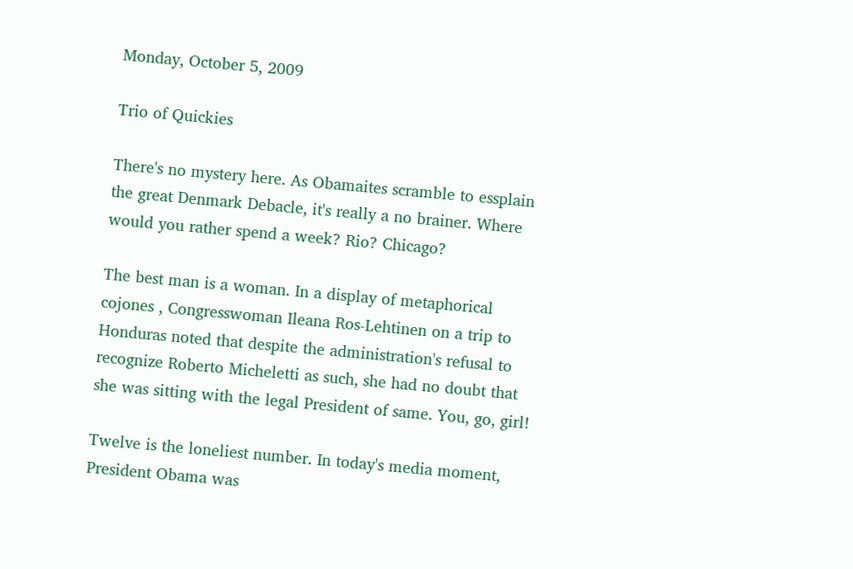Monday, October 5, 2009

Trio of Quickies

There's no mystery here. As Obamaites scramble to essplain the great Denmark Debacle, it's really a no brainer. Where would you rather spend a week? Rio? Chicago?

The best man is a woman. In a display of metaphorical cojones , Congresswoman Ileana Ros-Lehtinen on a trip to Honduras noted that despite the administration's refusal to recognize Roberto Micheletti as such, she had no doubt that she was sitting with the legal President of same. You, go, girl!

Twelve is the loneliest number. In today's media moment, President Obama was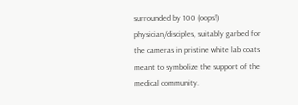surrounded by 100 (oops!) physician/disciples, suitably garbed for the cameras in pristine white lab coats meant to symbolize the support of the medical community.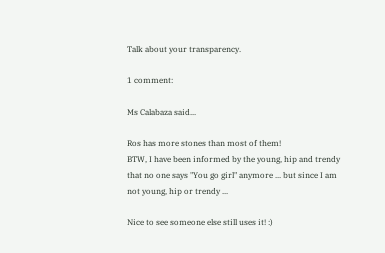Talk about your transparency.

1 comment:

Ms Calabaza said...

Ros has more stones than most of them!
BTW, I have been informed by the young, hip and trendy that no one says "You go girl" anymore ... but since I am not young, hip or trendy ...

Nice to see someone else still uses it! :)